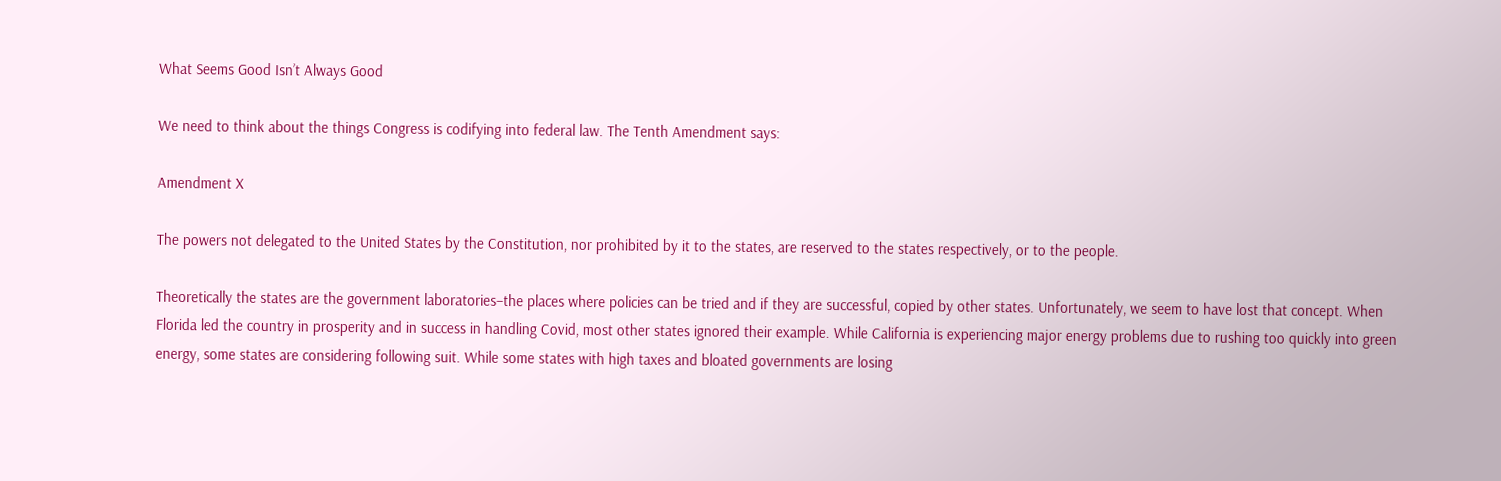What Seems Good Isn’t Always Good

We need to think about the things Congress is codifying into federal law. The Tenth Amendment says:

Amendment X

The powers not delegated to the United States by the Constitution, nor prohibited by it to the states, are reserved to the states respectively, or to the people.

Theoretically the states are the government laboratories–the places where policies can be tried and if they are successful, copied by other states. Unfortunately, we seem to have lost that concept. When Florida led the country in prosperity and in success in handling Covid, most other states ignored their example. While California is experiencing major energy problems due to rushing too quickly into green energy, some states are considering following suit. While some states with high taxes and bloated governments are losing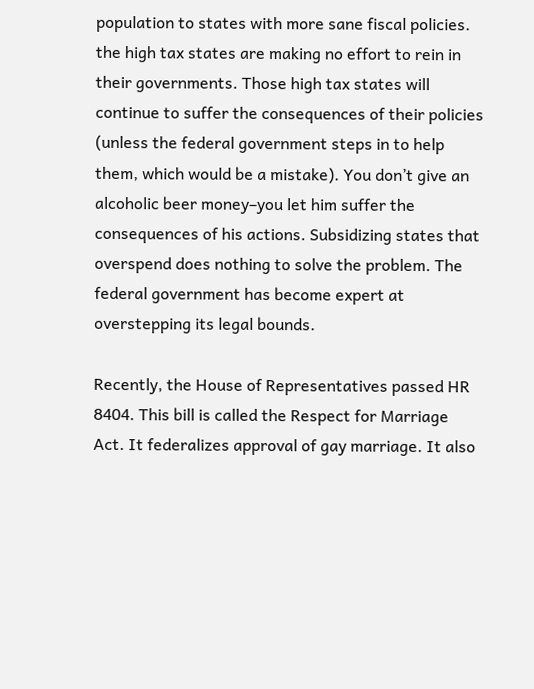population to states with more sane fiscal policies. the high tax states are making no effort to rein in their governments. Those high tax states will continue to suffer the consequences of their policies (unless the federal government steps in to help them, which would be a mistake). You don’t give an alcoholic beer money–you let him suffer the consequences of his actions. Subsidizing states that overspend does nothing to solve the problem. The federal government has become expert at overstepping its legal bounds.

Recently, the House of Representatives passed HR 8404. This bill is called the Respect for Marriage Act. It federalizes approval of gay marriage. It also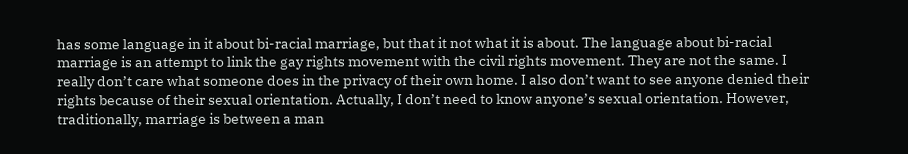has some language in it about bi-racial marriage, but that it not what it is about. The language about bi-racial marriage is an attempt to link the gay rights movement with the civil rights movement. They are not the same. I really don’t care what someone does in the privacy of their own home. I also don’t want to see anyone denied their rights because of their sexual orientation. Actually, I don’t need to know anyone’s sexual orientation. However, traditionally, marriage is between a man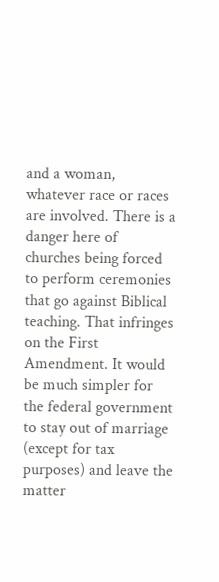and a woman, whatever race or races are involved. There is a danger here of churches being forced to perform ceremonies that go against Biblical teaching. That infringes on the First Amendment. It would be much simpler for the federal government to stay out of marriage (except for tax purposes) and leave the matter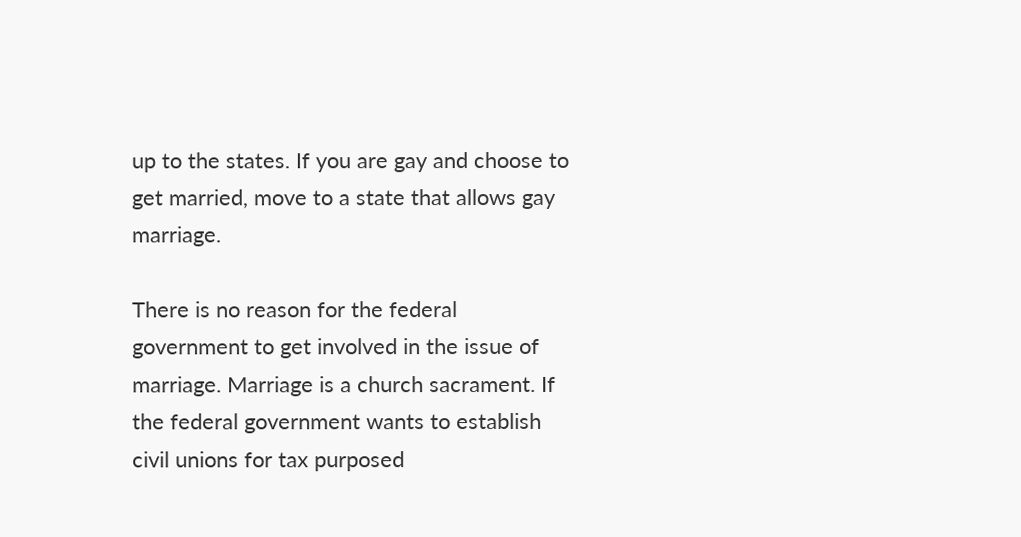up to the states. If you are gay and choose to get married, move to a state that allows gay marriage.

There is no reason for the federal government to get involved in the issue of marriage. Marriage is a church sacrament. If the federal government wants to establish civil unions for tax purposed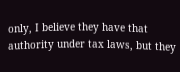only, I believe they have that authority under tax laws, but they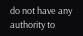do not have any authority to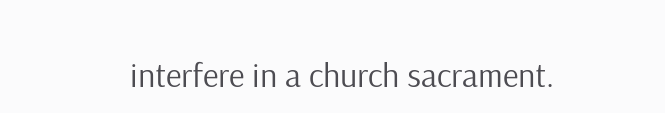interfere in a church sacrament.